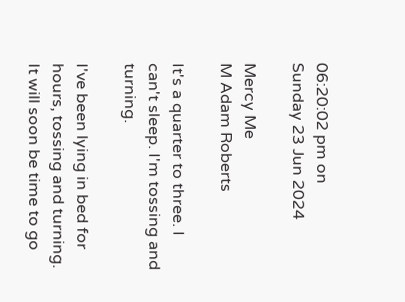06:20:02 pm on
Sunday 23 Jun 2024

Mercy Me
M Adam Roberts

It's a quarter to three. I can't sleep. I'm tossing and turning.

I've been lying in bed for hours, tossing and turning. It will soon be time to go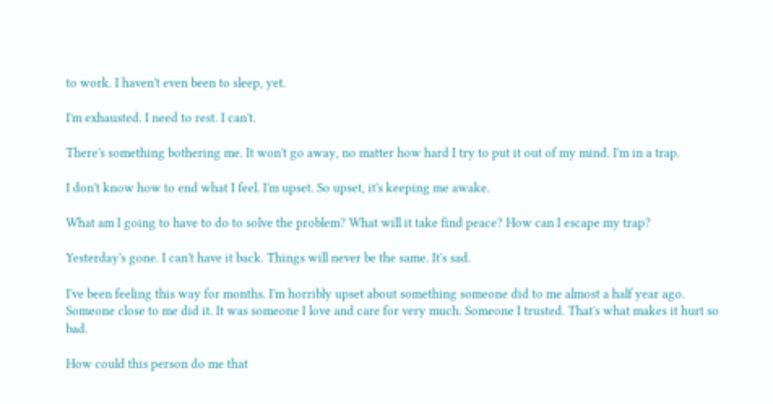to work. I haven't even been to sleep, yet.

I'm exhausted. I need to rest. I can't.

There's something bothering me. It won't go away, no matter how hard I try to put it out of my mind. I'm in a trap.

I don't know how to end what I feel. I'm upset. So upset, it's keeping me awake.

What am I going to have to do to solve the problem? What will it take find peace? How can I escape my trap?

Yesterday's gone. I can't have it back. Things will never be the same. It's sad.

I've been feeling this way for months. I'm horribly upset about something someone did to me almost a half year ago. Someone close to me did it. It was someone I love and care for very much. Someone I trusted. That's what makes it hurt so bad.

How could this person do me that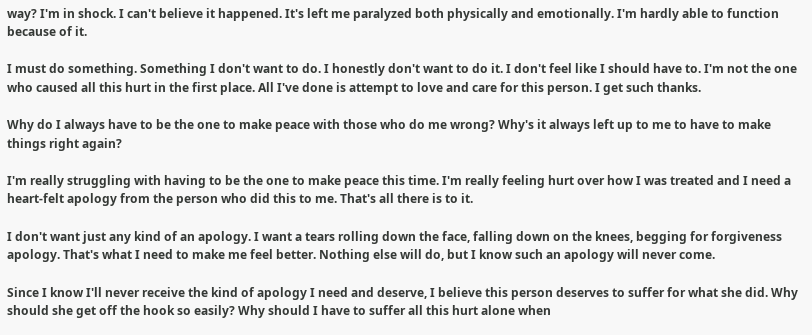way? I'm in shock. I can't believe it happened. It's left me paralyzed both physically and emotionally. I'm hardly able to function because of it.

I must do something. Something I don't want to do. I honestly don't want to do it. I don't feel like I should have to. I'm not the one who caused all this hurt in the first place. All I've done is attempt to love and care for this person. I get such thanks.

Why do I always have to be the one to make peace with those who do me wrong? Why's it always left up to me to have to make things right again?

I'm really struggling with having to be the one to make peace this time. I'm really feeling hurt over how I was treated and I need a heart-felt apology from the person who did this to me. That's all there is to it.

I don't want just any kind of an apology. I want a tears rolling down the face, falling down on the knees, begging for forgiveness apology. That's what I need to make me feel better. Nothing else will do, but I know such an apology will never come.

Since I know I'll never receive the kind of apology I need and deserve, I believe this person deserves to suffer for what she did. Why should she get off the hook so easily? Why should I have to suffer all this hurt alone when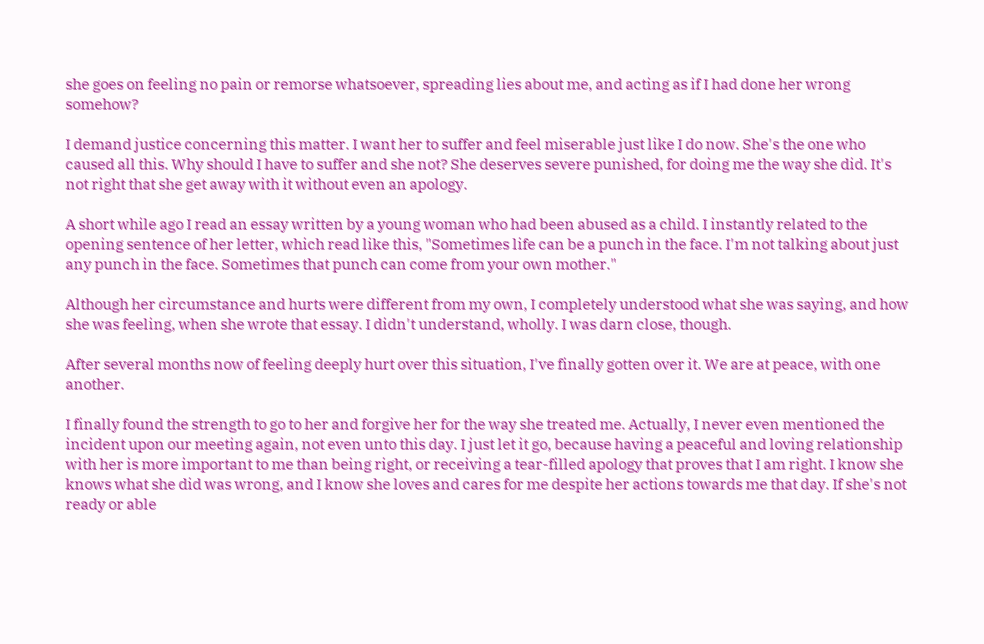she goes on feeling no pain or remorse whatsoever, spreading lies about me, and acting as if I had done her wrong somehow?

I demand justice concerning this matter. I want her to suffer and feel miserable just like I do now. She's the one who caused all this. Why should I have to suffer and she not? She deserves severe punished, for doing me the way she did. It's not right that she get away with it without even an apology.

A short while ago I read an essay written by a young woman who had been abused as a child. I instantly related to the opening sentence of her letter, which read like this, "Sometimes life can be a punch in the face. I'm not talking about just any punch in the face. Sometimes that punch can come from your own mother."

Although her circumstance and hurts were different from my own, I completely understood what she was saying, and how she was feeling, when she wrote that essay. I didn't understand, wholly. I was darn close, though.

After several months now of feeling deeply hurt over this situation, I've finally gotten over it. We are at peace, with one another.

I finally found the strength to go to her and forgive her for the way she treated me. Actually, I never even mentioned the incident upon our meeting again, not even unto this day. I just let it go, because having a peaceful and loving relationship with her is more important to me than being right, or receiving a tear-filled apology that proves that I am right. I know she knows what she did was wrong, and I know she loves and cares for me despite her actions towards me that day. If she's not ready or able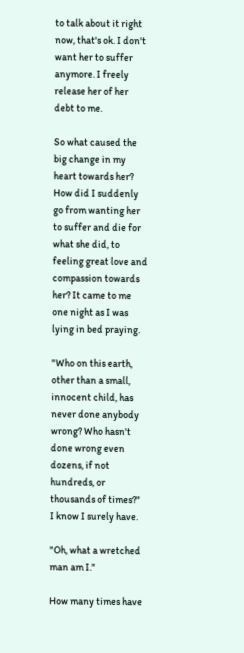to talk about it right now, that's ok. I don't want her to suffer anymore. I freely release her of her debt to me.

So what caused the big change in my heart towards her? How did I suddenly go from wanting her to suffer and die for what she did, to feeling great love and compassion towards her? It came to me one night as I was lying in bed praying.

"Who on this earth, other than a small, innocent child, has never done anybody wrong? Who hasn't done wrong even dozens, if not hundreds, or thousands of times?" I know I surely have.

"Oh, what a wretched man am I."

How many times have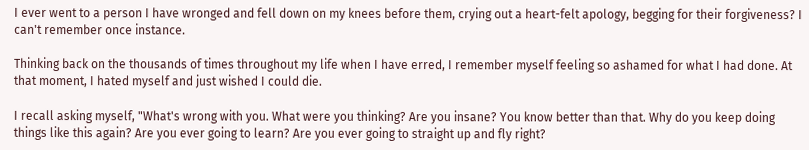I ever went to a person I have wronged and fell down on my knees before them, crying out a heart-felt apology, begging for their forgiveness? I can't remember once instance.

Thinking back on the thousands of times throughout my life when I have erred, I remember myself feeling so ashamed for what I had done. At that moment, I hated myself and just wished I could die.

I recall asking myself, "What's wrong with you. What were you thinking? Are you insane? You know better than that. Why do you keep doing things like this again? Are you ever going to learn? Are you ever going to straight up and fly right?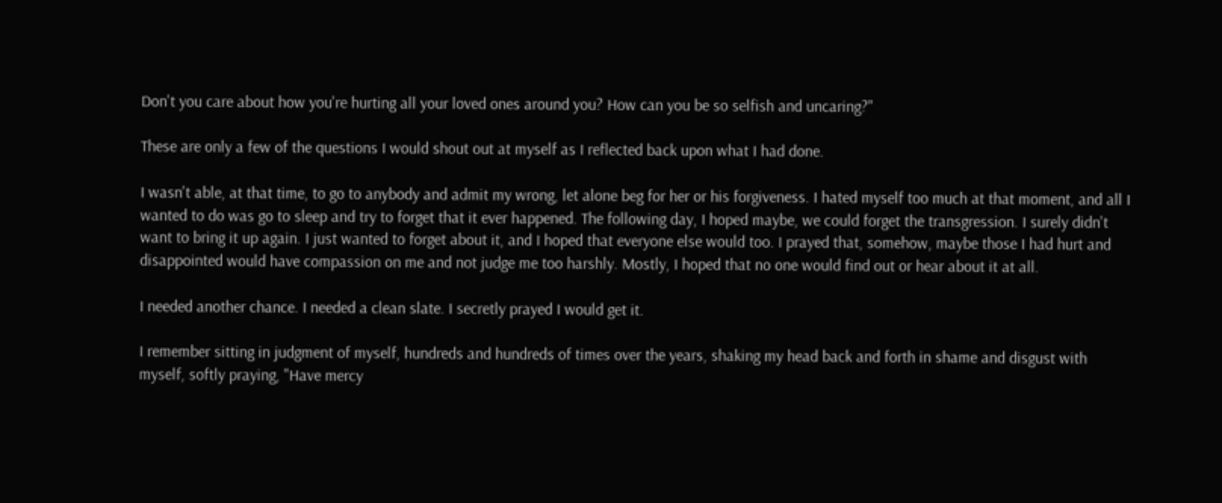Don't you care about how you're hurting all your loved ones around you? How can you be so selfish and uncaring?"

These are only a few of the questions I would shout out at myself as I reflected back upon what I had done.

I wasn't able, at that time, to go to anybody and admit my wrong, let alone beg for her or his forgiveness. I hated myself too much at that moment, and all I wanted to do was go to sleep and try to forget that it ever happened. The following day, I hoped maybe, we could forget the transgression. I surely didn't want to bring it up again. I just wanted to forget about it, and I hoped that everyone else would too. I prayed that, somehow, maybe those I had hurt and disappointed would have compassion on me and not judge me too harshly. Mostly, I hoped that no one would find out or hear about it at all.

I needed another chance. I needed a clean slate. I secretly prayed I would get it.

I remember sitting in judgment of myself, hundreds and hundreds of times over the years, shaking my head back and forth in shame and disgust with myself, softly praying, "Have mercy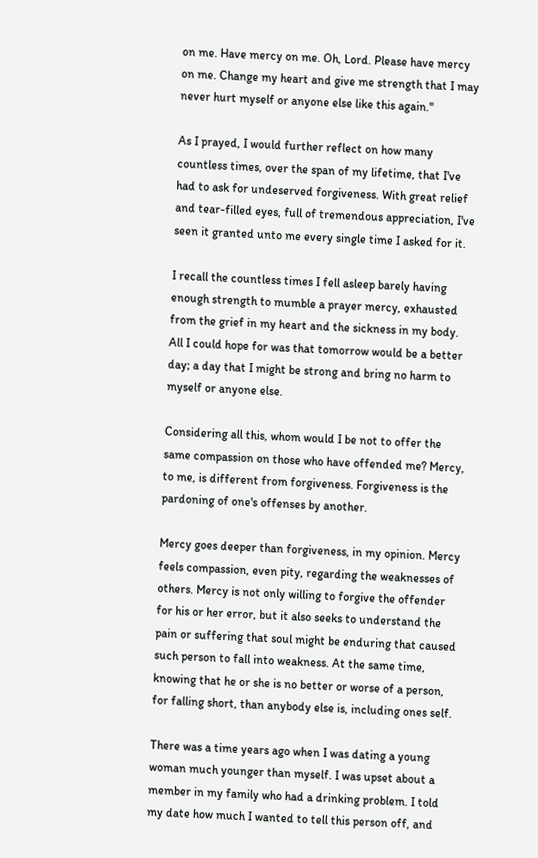on me. Have mercy on me. Oh, Lord. Please have mercy on me. Change my heart and give me strength that I may never hurt myself or anyone else like this again."

As I prayed, I would further reflect on how many countless times, over the span of my lifetime, that I've had to ask for undeserved forgiveness. With great relief and tear-filled eyes, full of tremendous appreciation, I've seen it granted unto me every single time I asked for it.

I recall the countless times I fell asleep barely having enough strength to mumble a prayer mercy, exhausted from the grief in my heart and the sickness in my body. All I could hope for was that tomorrow would be a better day; a day that I might be strong and bring no harm to myself or anyone else.

Considering all this, whom would I be not to offer the same compassion on those who have offended me? Mercy, to me, is different from forgiveness. Forgiveness is the pardoning of one's offenses by another.

Mercy goes deeper than forgiveness, in my opinion. Mercy feels compassion, even pity, regarding the weaknesses of others. Mercy is not only willing to forgive the offender for his or her error, but it also seeks to understand the pain or suffering that soul might be enduring that caused such person to fall into weakness. At the same time, knowing that he or she is no better or worse of a person, for falling short, than anybody else is, including ones self.

There was a time years ago when I was dating a young woman much younger than myself. I was upset about a member in my family who had a drinking problem. I told my date how much I wanted to tell this person off, and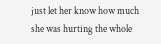just let her know how much she was hurting the whole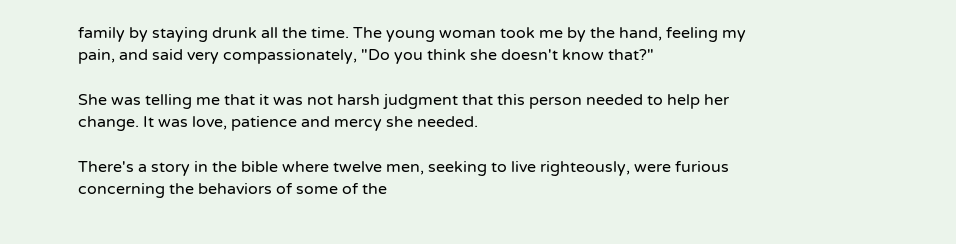family by staying drunk all the time. The young woman took me by the hand, feeling my pain, and said very compassionately, "Do you think she doesn't know that?"

She was telling me that it was not harsh judgment that this person needed to help her change. It was love, patience and mercy she needed.

There's a story in the bible where twelve men, seeking to live righteously, were furious concerning the behaviors of some of the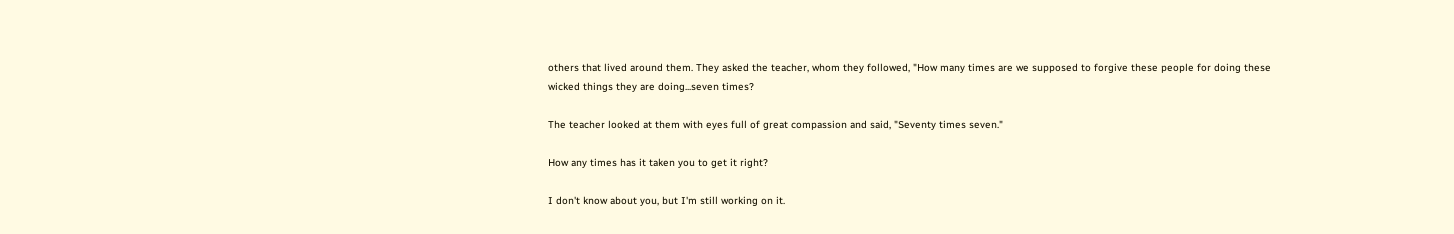others that lived around them. They asked the teacher, whom they followed, "How many times are we supposed to forgive these people for doing these wicked things they are doing...seven times?

The teacher looked at them with eyes full of great compassion and said, "Seventy times seven."

How any times has it taken you to get it right?

I don't know about you, but I'm still working on it.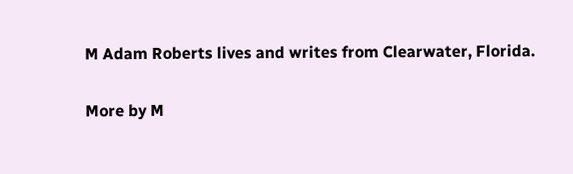M Adam Roberts lives and writes from Clearwater, Florida.

More by M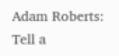Adam Roberts:
Tell a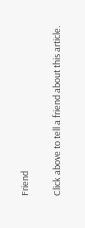Friend

Click above to tell a friend about this article.